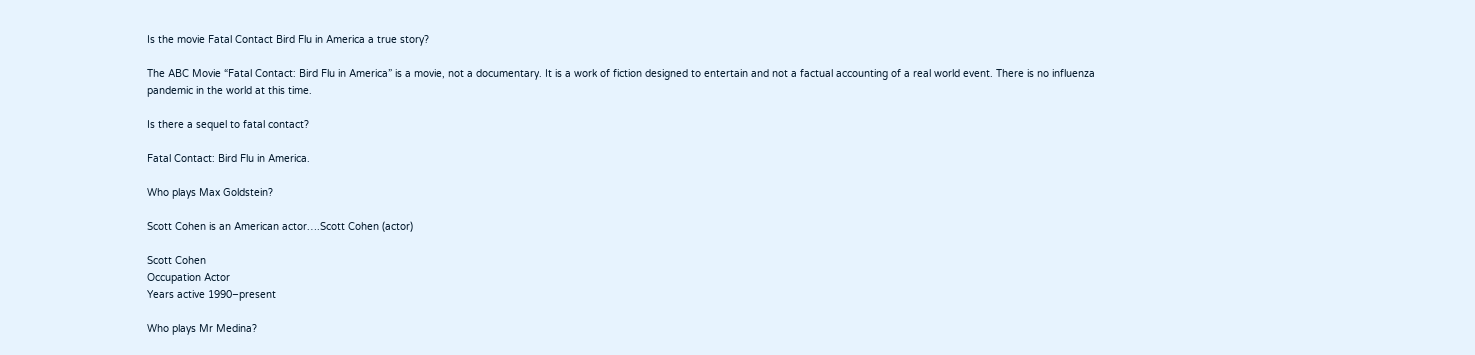Is the movie Fatal Contact Bird Flu in America a true story?

The ABC Movie “Fatal Contact: Bird Flu in America” is a movie, not a documentary. It is a work of fiction designed to entertain and not a factual accounting of a real world event. There is no influenza pandemic in the world at this time.

Is there a sequel to fatal contact?

Fatal Contact: Bird Flu in America.

Who plays Max Goldstein?

Scott Cohen is an American actor….Scott Cohen (actor)

Scott Cohen
Occupation Actor
Years active 1990–present

Who plays Mr Medina?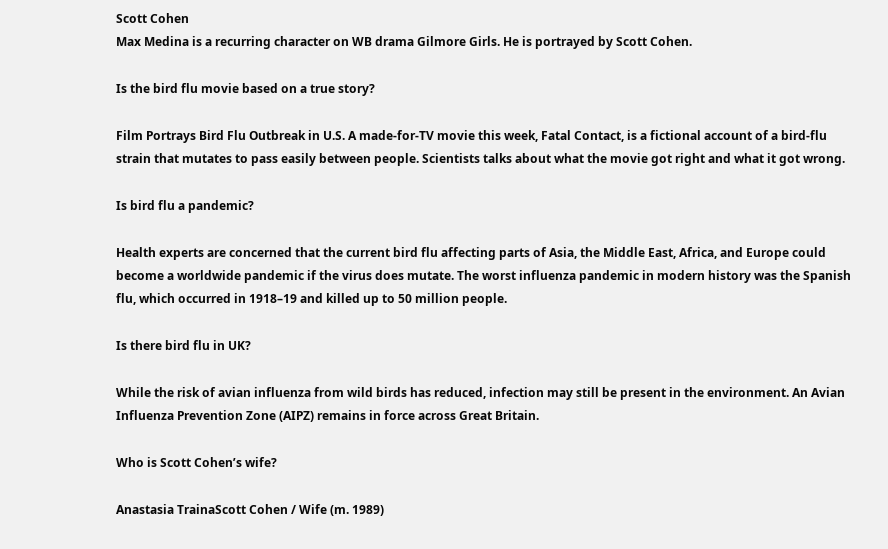Scott Cohen
Max Medina is a recurring character on WB drama Gilmore Girls. He is portrayed by Scott Cohen.

Is the bird flu movie based on a true story?

Film Portrays Bird Flu Outbreak in U.S. A made-for-TV movie this week, Fatal Contact, is a fictional account of a bird-flu strain that mutates to pass easily between people. Scientists talks about what the movie got right and what it got wrong.

Is bird flu a pandemic?

Health experts are concerned that the current bird flu affecting parts of Asia, the Middle East, Africa, and Europe could become a worldwide pandemic if the virus does mutate. The worst influenza pandemic in modern history was the Spanish flu, which occurred in 1918–19 and killed up to 50 million people.

Is there bird flu in UK?

While the risk of avian influenza from wild birds has reduced, infection may still be present in the environment. An Avian Influenza Prevention Zone (AIPZ) remains in force across Great Britain.

Who is Scott Cohen’s wife?

Anastasia TrainaScott Cohen / Wife (m. 1989)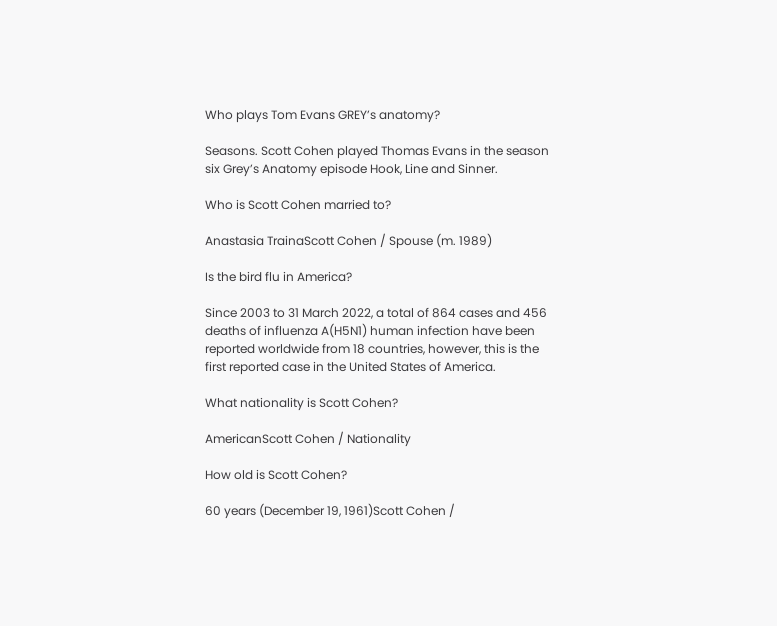Who plays Tom Evans GREY’s anatomy?

Seasons. Scott Cohen played Thomas Evans in the season six Grey’s Anatomy episode Hook, Line and Sinner.

Who is Scott Cohen married to?

Anastasia TrainaScott Cohen / Spouse (m. 1989)

Is the bird flu in America?

Since 2003 to 31 March 2022, a total of 864 cases and 456 deaths of influenza A(H5N1) human infection have been reported worldwide from 18 countries, however, this is the first reported case in the United States of America.

What nationality is Scott Cohen?

AmericanScott Cohen / Nationality

How old is Scott Cohen?

60 years (December 19, 1961)Scott Cohen /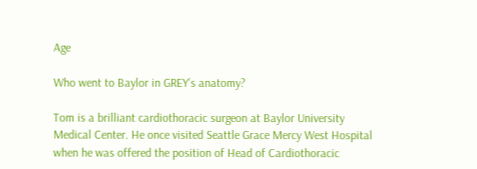Age

Who went to Baylor in GREY’s anatomy?

Tom is a brilliant cardiothoracic surgeon at Baylor University Medical Center. He once visited Seattle Grace Mercy West Hospital when he was offered the position of Head of Cardiothoracic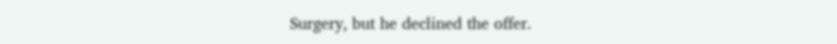Surgery, but he declined the offer.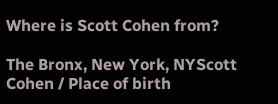Where is Scott Cohen from?

The Bronx, New York, NYScott Cohen / Place of birth